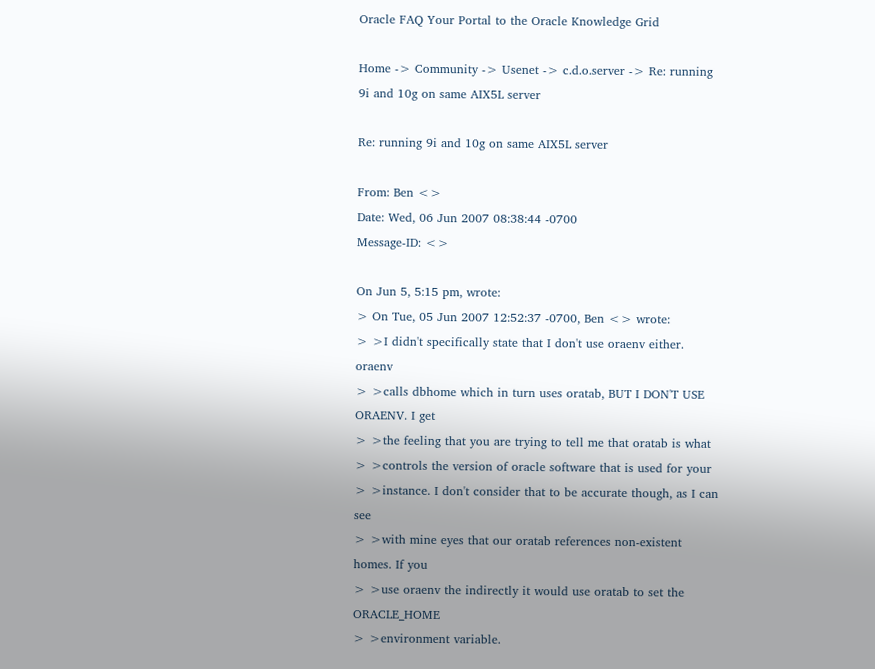Oracle FAQ Your Portal to the Oracle Knowledge Grid

Home -> Community -> Usenet -> c.d.o.server -> Re: running 9i and 10g on same AIX5L server

Re: running 9i and 10g on same AIX5L server

From: Ben <>
Date: Wed, 06 Jun 2007 08:38:44 -0700
Message-ID: <>

On Jun 5, 5:15 pm, wrote:
> On Tue, 05 Jun 2007 12:52:37 -0700, Ben <> wrote:
> >I didn't specifically state that I don't use oraenv either. oraenv
> >calls dbhome which in turn uses oratab, BUT I DON'T USE ORAENV. I get
> >the feeling that you are trying to tell me that oratab is what
> >controls the version of oracle software that is used for your
> >instance. I don't consider that to be accurate though, as I can see
> >with mine eyes that our oratab references non-existent homes. If you
> >use oraenv the indirectly it would use oratab to set the ORACLE_HOME
> >environment variable.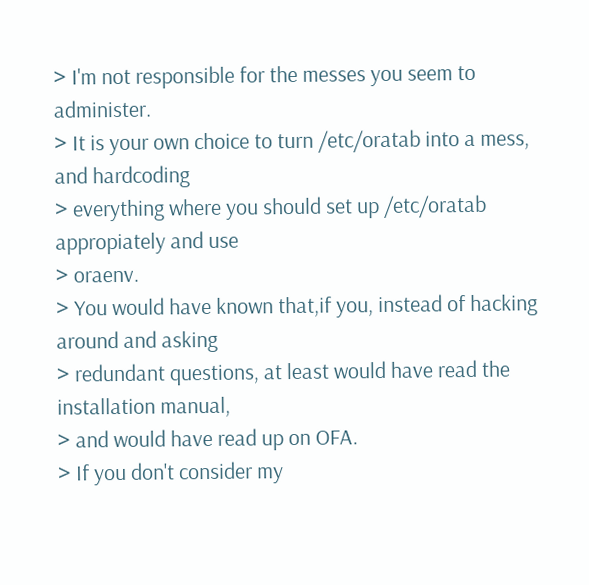> I'm not responsible for the messes you seem to administer.
> It is your own choice to turn /etc/oratab into a mess, and hardcoding
> everything where you should set up /etc/oratab appropiately and use
> oraenv.
> You would have known that,if you, instead of hacking around and asking
> redundant questions, at least would have read the installation manual,
> and would have read up on OFA.
> If you don't consider my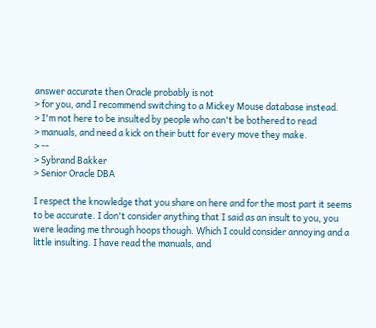answer accurate then Oracle probably is not
> for you, and I recommend switching to a Mickey Mouse database instead.
> I'm not here to be insulted by people who can't be bothered to read
> manuals, and need a kick on their butt for every move they make.
> --
> Sybrand Bakker
> Senior Oracle DBA

I respect the knowledge that you share on here and for the most part it seems to be accurate. I don't consider anything that I said as an insult to you, you were leading me through hoops though. Which I could consider annoying and a little insulting. I have read the manuals, and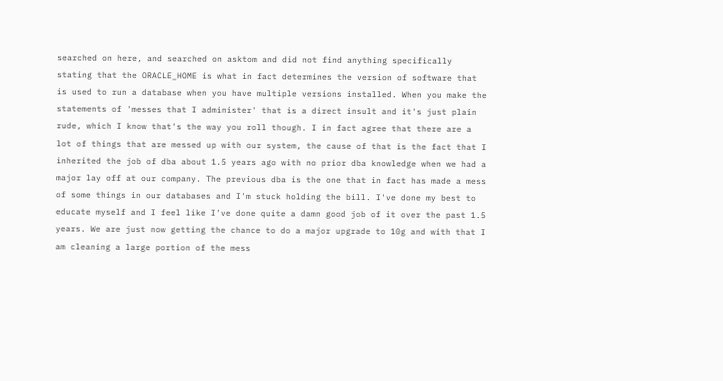searched on here, and searched on asktom and did not find anything specifically stating that the ORACLE_HOME is what in fact determines the version of software that is used to run a database when you have multiple versions installed. When you make the statements of 'messes that I administer' that is a direct insult and it's just plain rude, which I know that's the way you roll though. I in fact agree that there are a lot of things that are messed up with our system, the cause of that is the fact that I inherited the job of dba about 1.5 years ago with no prior dba knowledge when we had a major lay off at our company. The previous dba is the one that in fact has made a mess of some things in our databases and I'm stuck holding the bill. I've done my best to educate myself and I feel like I've done quite a damn good job of it over the past 1.5 years. We are just now getting the chance to do a major upgrade to 10g and with that I am cleaning a large portion of the mess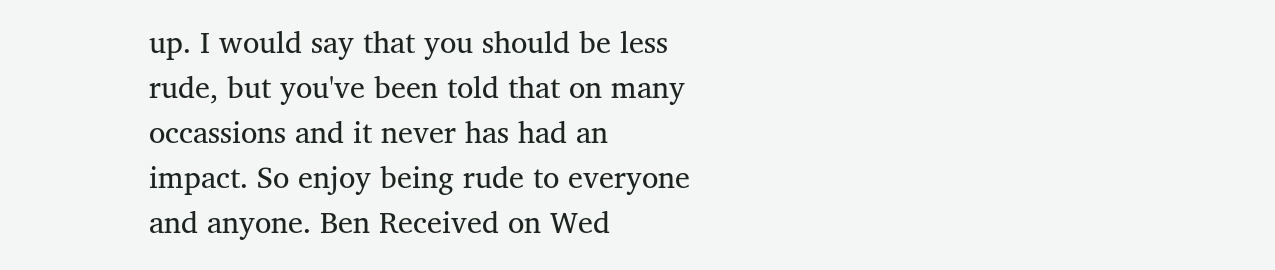up. I would say that you should be less rude, but you've been told that on many occassions and it never has had an impact. So enjoy being rude to everyone and anyone. Ben Received on Wed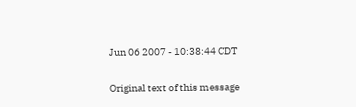Jun 06 2007 - 10:38:44 CDT

Original text of this message